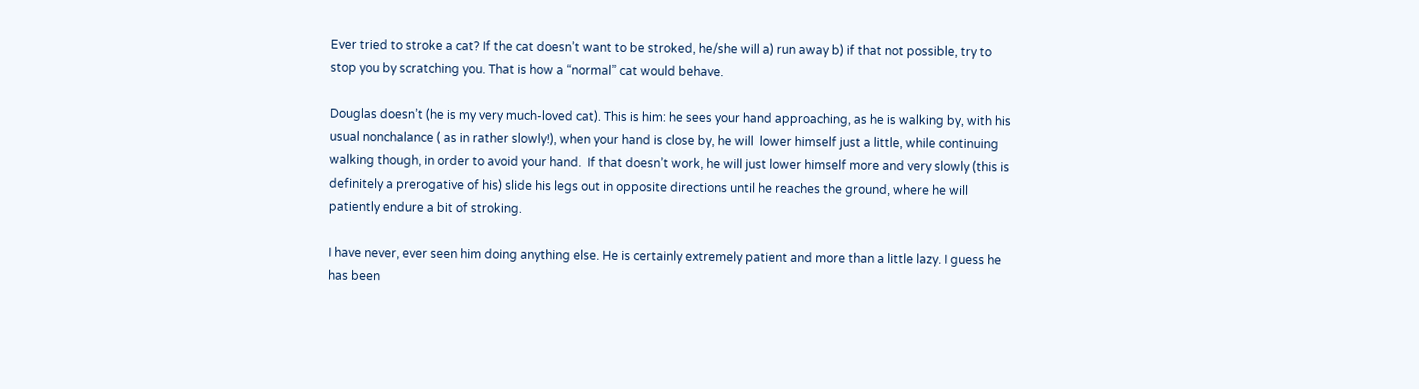Ever tried to stroke a cat? If the cat doesn’t want to be stroked, he/she will a) run away b) if that not possible, try to stop you by scratching you. That is how a “normal” cat would behave.

Douglas doesn’t (he is my very much-loved cat). This is him: he sees your hand approaching, as he is walking by, with his usual nonchalance ( as in rather slowly!), when your hand is close by, he will  lower himself just a little, while continuing walking though, in order to avoid your hand.  If that doesn’t work, he will just lower himself more and very slowly (this is definitely a prerogative of his) slide his legs out in opposite directions until he reaches the ground, where he will patiently endure a bit of stroking.

I have never, ever seen him doing anything else. He is certainly extremely patient and more than a little lazy. I guess he has been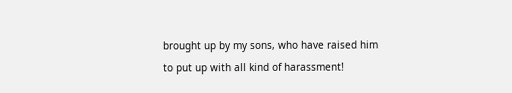brought up by my sons, who have raised him to put up with all kind of harassment!